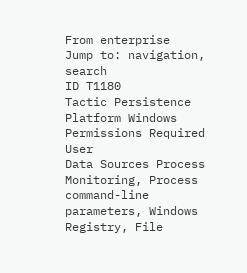From enterprise
Jump to: navigation, search
ID T1180
Tactic Persistence
Platform Windows
Permissions Required User
Data Sources Process Monitoring, Process command-line parameters, Windows Registry, File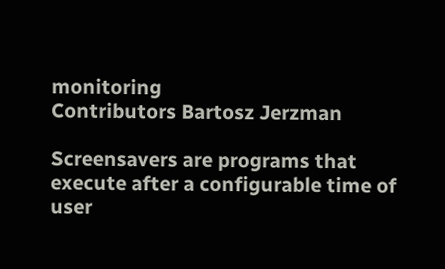monitoring
Contributors Bartosz Jerzman

Screensavers are programs that execute after a configurable time of user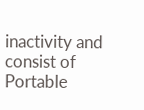inactivity and consist of Portable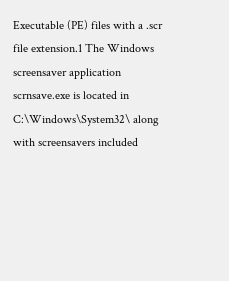Executable (PE) files with a .scr file extension.1 The Windows screensaver application scrnsave.exe is located in C:\Windows\System32\ along with screensavers included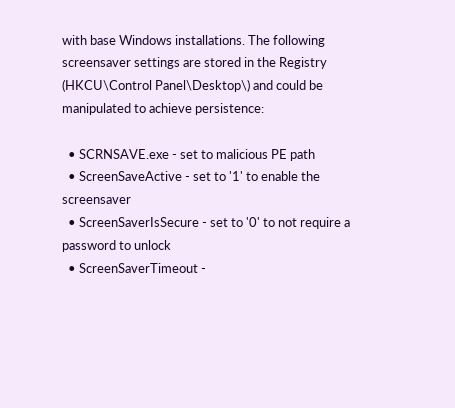with base Windows installations. The following screensaver settings are stored in the Registry (HKCU\Control Panel\Desktop\) and could be manipulated to achieve persistence:

  • SCRNSAVE.exe - set to malicious PE path
  • ScreenSaveActive - set to '1' to enable the screensaver
  • ScreenSaverIsSecure - set to '0' to not require a password to unlock
  • ScreenSaverTimeout -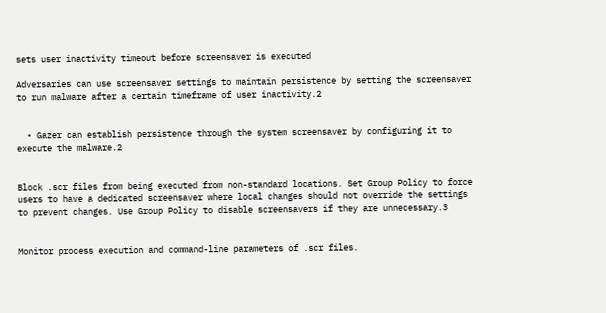sets user inactivity timeout before screensaver is executed

Adversaries can use screensaver settings to maintain persistence by setting the screensaver to run malware after a certain timeframe of user inactivity.2


  • Gazer can establish persistence through the system screensaver by configuring it to execute the malware.2


Block .scr files from being executed from non-standard locations. Set Group Policy to force users to have a dedicated screensaver where local changes should not override the settings to prevent changes. Use Group Policy to disable screensavers if they are unnecessary.3


Monitor process execution and command-line parameters of .scr files.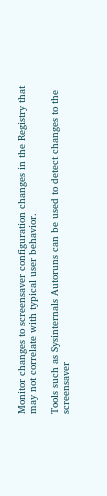Monitor changes to screensaver configuration changes in the Registry that may not correlate with typical user behavior.

Tools such as Sysinternals Autoruns can be used to detect changes to the screensaver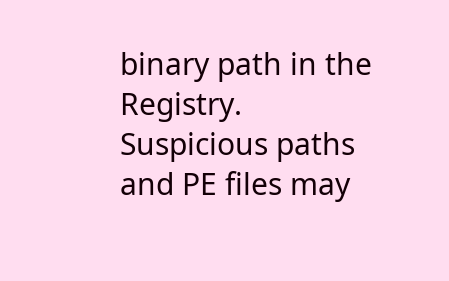binary path in the Registry. Suspicious paths and PE files may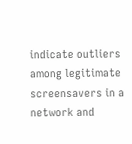indicate outliers among legitimate screensavers in a network and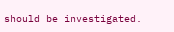should be investigated.